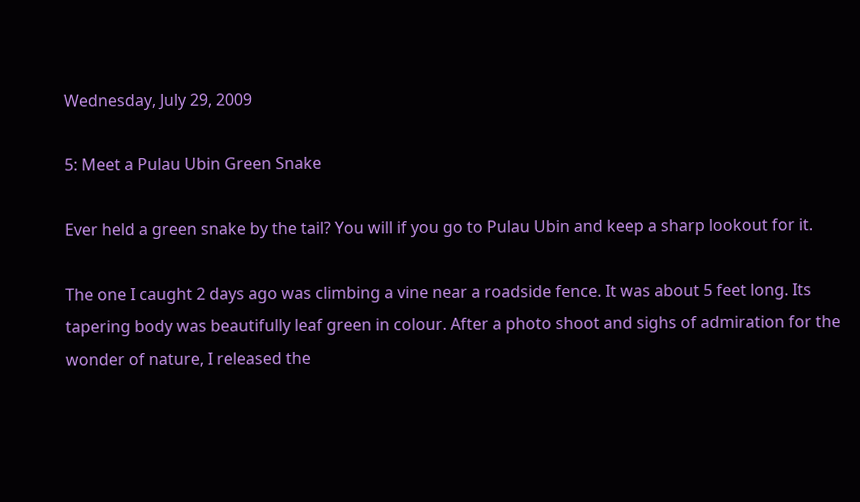Wednesday, July 29, 2009

5: Meet a Pulau Ubin Green Snake

Ever held a green snake by the tail? You will if you go to Pulau Ubin and keep a sharp lookout for it.

The one I caught 2 days ago was climbing a vine near a roadside fence. It was about 5 feet long. Its tapering body was beautifully leaf green in colour. After a photo shoot and sighs of admiration for the wonder of nature, I released the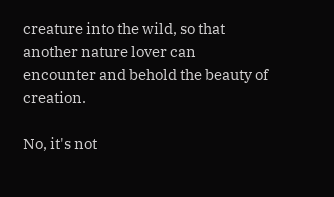creature into the wild, so that another nature lover can encounter and behold the beauty of creation.

No, it's not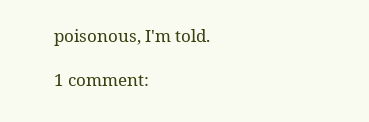poisonous, I'm told.

1 comment: